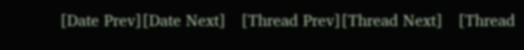[Date Prev][Date Next]   [Thread Prev][Thread Next]   [Thread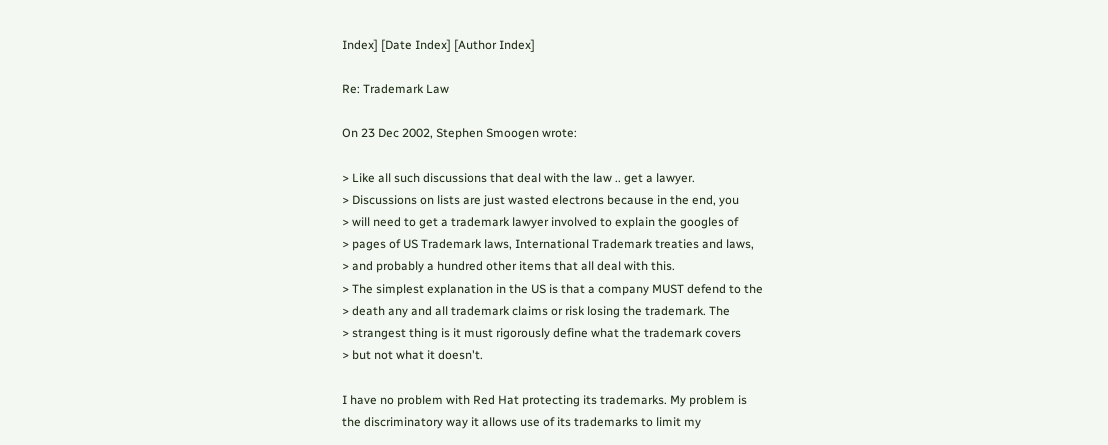Index] [Date Index] [Author Index]

Re: Trademark Law

On 23 Dec 2002, Stephen Smoogen wrote:

> Like all such discussions that deal with the law .. get a lawyer.
> Discussions on lists are just wasted electrons because in the end, you
> will need to get a trademark lawyer involved to explain the googles of
> pages of US Trademark laws, International Trademark treaties and laws,
> and probably a hundred other items that all deal with this.
> The simplest explanation in the US is that a company MUST defend to the
> death any and all trademark claims or risk losing the trademark. The
> strangest thing is it must rigorously define what the trademark covers
> but not what it doesn't.

I have no problem with Red Hat protecting its trademarks. My problem is
the discriminatory way it allows use of its trademarks to limit my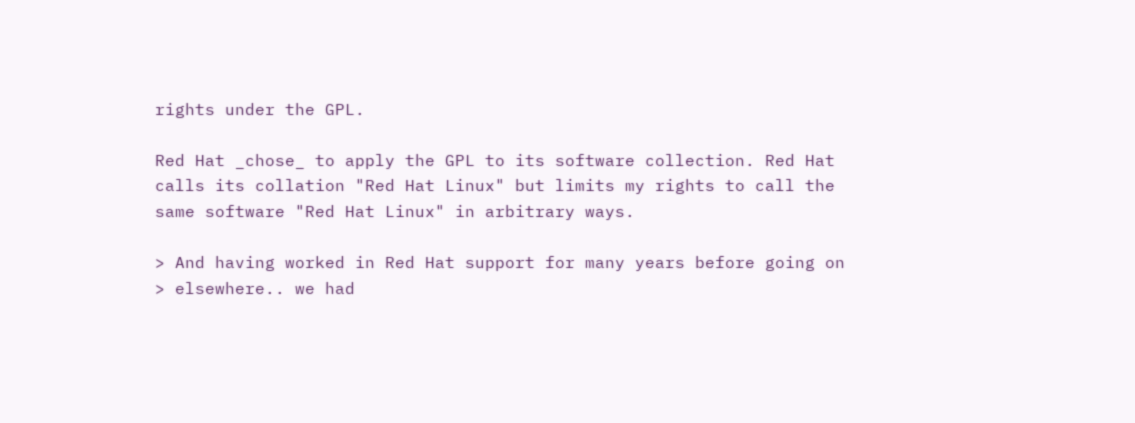rights under the GPL.

Red Hat _chose_ to apply the GPL to its software collection. Red Hat
calls its collation "Red Hat Linux" but limits my rights to call the
same software "Red Hat Linux" in arbitrary ways.

> And having worked in Red Hat support for many years before going on
> elsewhere.. we had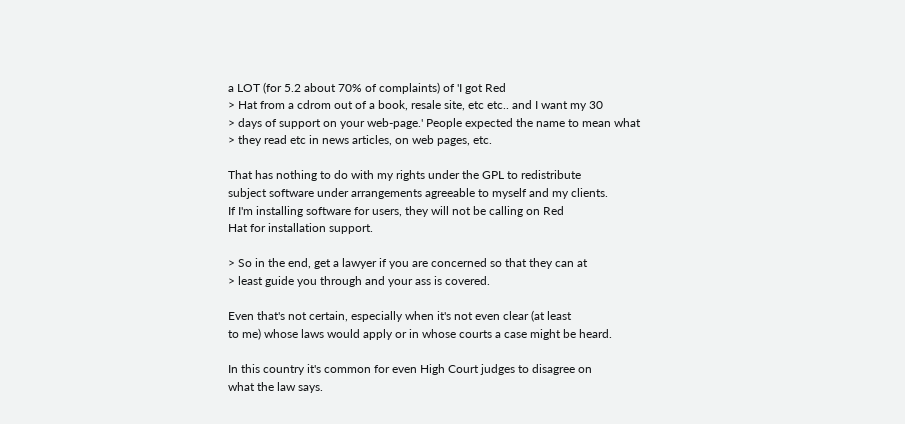a LOT (for 5.2 about 70% of complaints) of 'I got Red
> Hat from a cdrom out of a book, resale site, etc etc.. and I want my 30
> days of support on your web-page.' People expected the name to mean what
> they read etc in news articles, on web pages, etc.

That has nothing to do with my rights under the GPL to redistribute
subject software under arrangements agreeable to myself and my clients.
If I'm installing software for users, they will not be calling on Red
Hat for installation support.

> So in the end, get a lawyer if you are concerned so that they can at
> least guide you through and your ass is covered.

Even that's not certain, especially when it's not even clear (at least
to me) whose laws would apply or in whose courts a case might be heard.

In this country it's common for even High Court judges to disagree on
what the law says.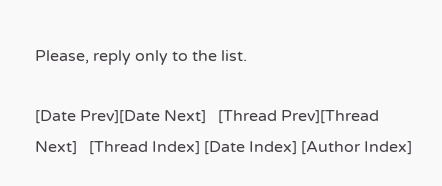Please, reply only to the list.

[Date Prev][Date Next]   [Thread Prev][Thread Next]   [Thread Index] [Date Index] [Author Index]